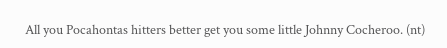All you Pocahontas hitters better get you some little Johnny Cocheroo. (nt)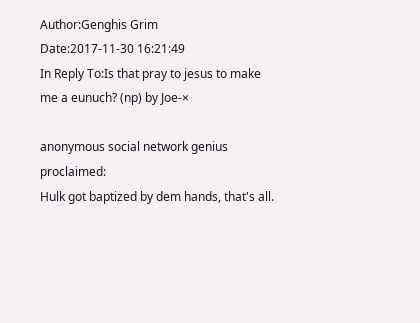Author:Genghis Grim
Date:2017-11-30 16:21:49
In Reply To:Is that pray to jesus to make me a eunuch? (np) by Joe-×

anonymous social network genius proclaimed:
Hulk got baptized by dem hands, that's all.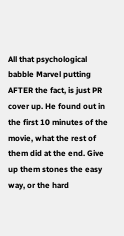All that psychological babble Marvel putting AFTER the fact, is just PR cover up. He found out in the first 10 minutes of the movie, what the rest of them did at the end. Give up them stones the easy way, or the hard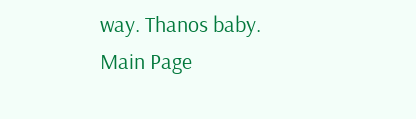way. Thanos baby.
Main Page